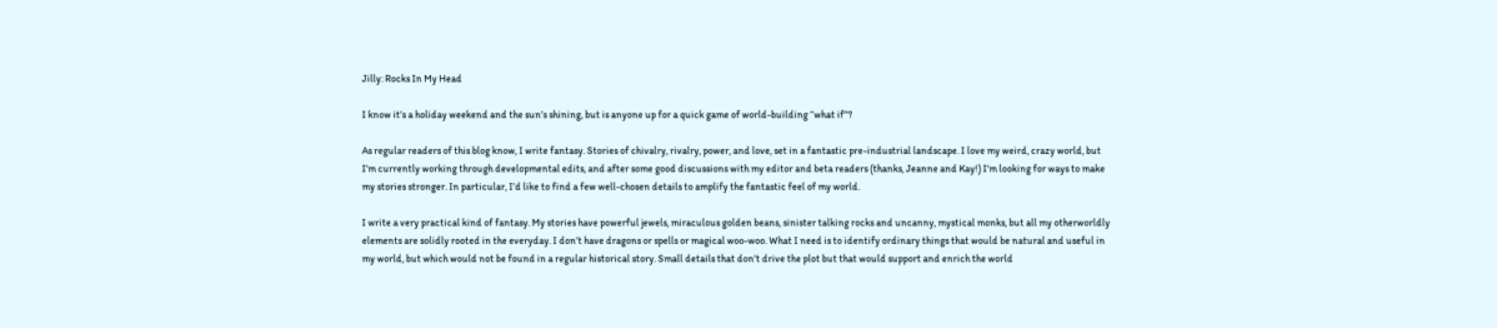Jilly: Rocks In My Head

I know it’s a holiday weekend and the sun’s shining, but is anyone up for a quick game of world-building “what if”?

As regular readers of this blog know, I write fantasy. Stories of chivalry, rivalry, power, and love, set in a fantastic pre-industrial landscape. I love my weird, crazy world, but I’m currently working through developmental edits, and after some good discussions with my editor and beta readers (thanks, Jeanne and Kay!) I’m looking for ways to make my stories stronger. In particular, I’d like to find a few well-chosen details to amplify the fantastic feel of my world.

I write a very practical kind of fantasy. My stories have powerful jewels, miraculous golden beans, sinister talking rocks and uncanny, mystical monks, but all my otherworldly elements are solidly rooted in the everyday. I don’t have dragons or spells or magical woo-woo. What I need is to identify ordinary things that would be natural and useful in my world, but which would not be found in a regular historical story. Small details that don’t drive the plot but that would support and enrich the world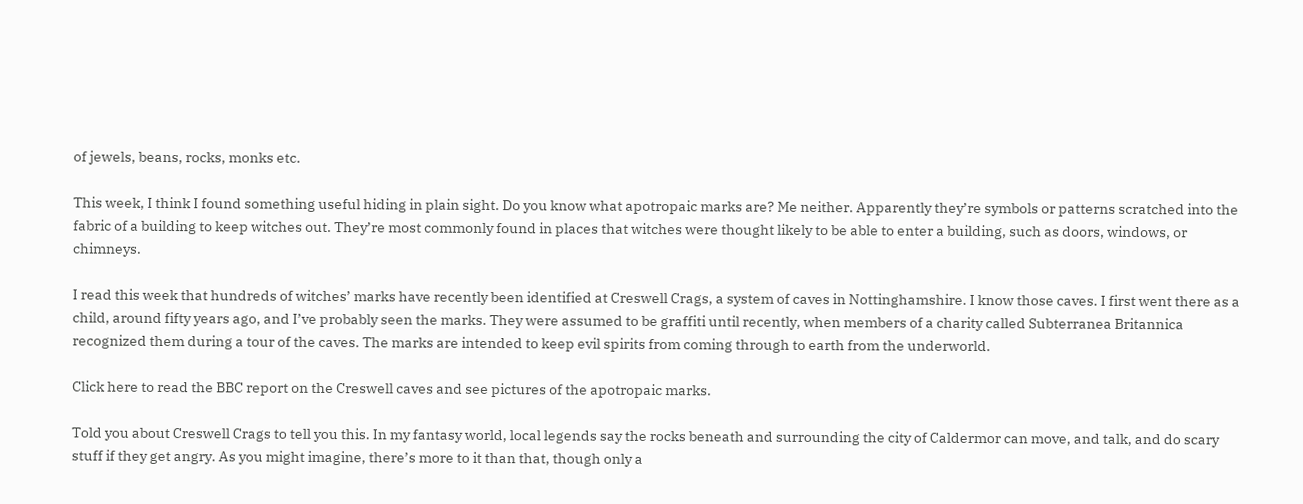of jewels, beans, rocks, monks etc.

This week, I think I found something useful hiding in plain sight. Do you know what apotropaic marks are? Me neither. Apparently they’re symbols or patterns scratched into the fabric of a building to keep witches out. They’re most commonly found in places that witches were thought likely to be able to enter a building, such as doors, windows, or chimneys.

I read this week that hundreds of witches’ marks have recently been identified at Creswell Crags, a system of caves in Nottinghamshire. I know those caves. I first went there as a child, around fifty years ago, and I’ve probably seen the marks. They were assumed to be graffiti until recently, when members of a charity called Subterranea Britannica recognized them during a tour of the caves. The marks are intended to keep evil spirits from coming through to earth from the underworld.

Click here to read the BBC report on the Creswell caves and see pictures of the apotropaic marks.

Told you about Creswell Crags to tell you this. In my fantasy world, local legends say the rocks beneath and surrounding the city of Caldermor can move, and talk, and do scary stuff if they get angry. As you might imagine, there’s more to it than that, though only a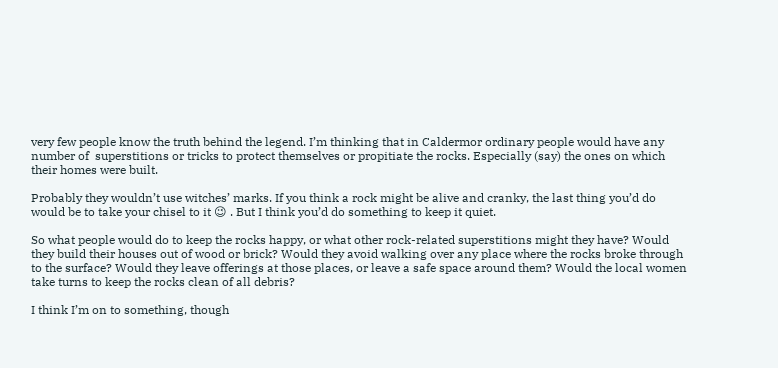very few people know the truth behind the legend. I’m thinking that in Caldermor ordinary people would have any number of  superstitions or tricks to protect themselves or propitiate the rocks. Especially (say) the ones on which their homes were built.

Probably they wouldn’t use witches’ marks. If you think a rock might be alive and cranky, the last thing you’d do would be to take your chisel to it 😉 . But I think you’d do something to keep it quiet.

So what people would do to keep the rocks happy, or what other rock-related superstitions might they have? Would they build their houses out of wood or brick? Would they avoid walking over any place where the rocks broke through to the surface? Would they leave offerings at those places, or leave a safe space around them? Would the local women take turns to keep the rocks clean of all debris?

I think I’m on to something, though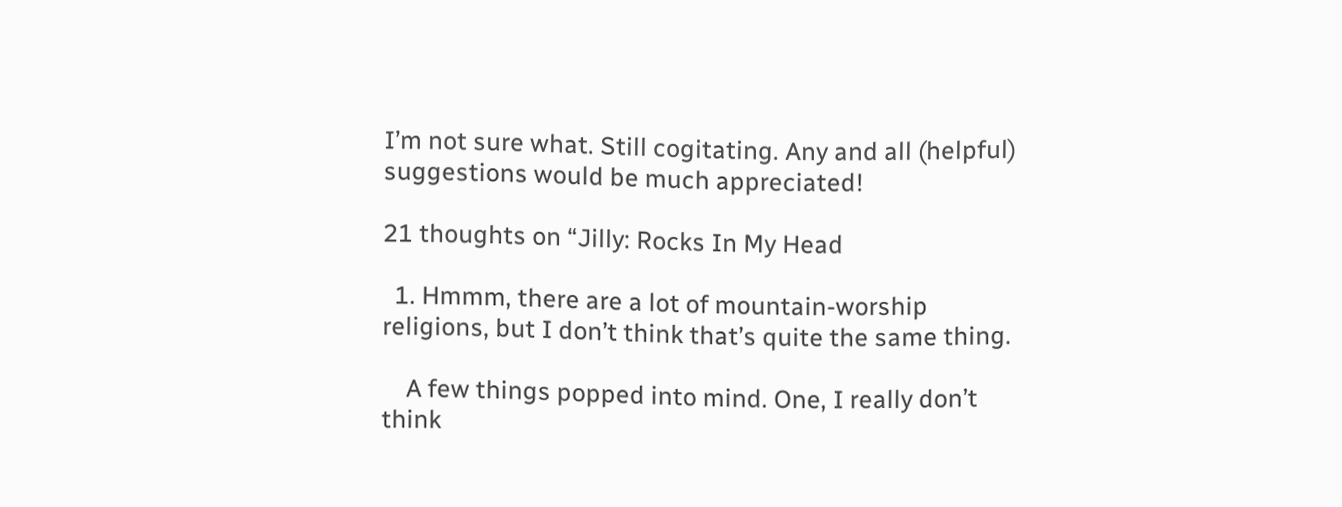I’m not sure what. Still cogitating. Any and all (helpful) suggestions would be much appreciated!

21 thoughts on “Jilly: Rocks In My Head

  1. Hmmm, there are a lot of mountain-worship religions, but I don’t think that’s quite the same thing.

    A few things popped into mind. One, I really don’t think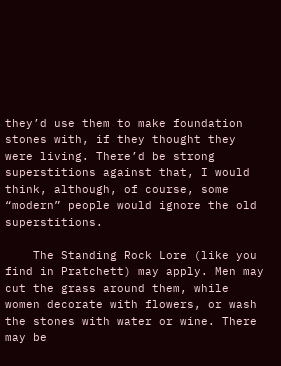they’d use them to make foundation stones with, if they thought they were living. There’d be strong superstitions against that, I would think, although, of course, some “modern” people would ignore the old superstitions.

    The Standing Rock Lore (like you find in Pratchett) may apply. Men may cut the grass around them, while women decorate with flowers, or wash the stones with water or wine. There may be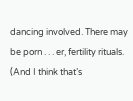dancing involved. There may be porn . . . er, fertility rituals. (And I think that’s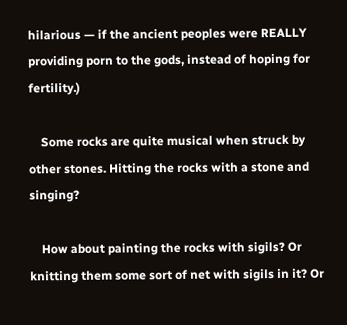hilarious — if the ancient peoples were REALLY providing porn to the gods, instead of hoping for fertility.)

    Some rocks are quite musical when struck by other stones. Hitting the rocks with a stone and singing?

    How about painting the rocks with sigils? Or knitting them some sort of net with sigils in it? Or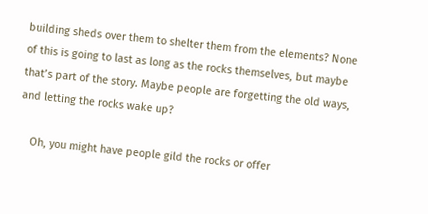building sheds over them to shelter them from the elements? None of this is going to last as long as the rocks themselves, but maybe that’s part of the story. Maybe people are forgetting the old ways, and letting the rocks wake up?

    Oh, you might have people gild the rocks or offer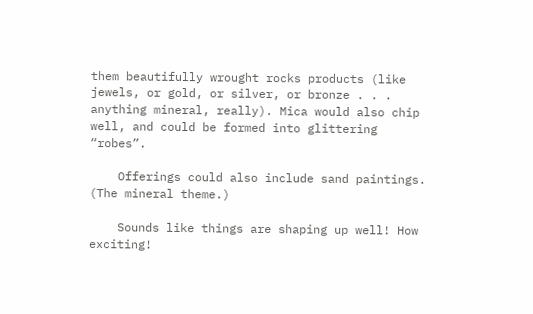them beautifully wrought rocks products (like jewels, or gold, or silver, or bronze . . . anything mineral, really). Mica would also chip well, and could be formed into glittering “robes”.

    Offerings could also include sand paintings. (The mineral theme.)

    Sounds like things are shaping up well! How exciting!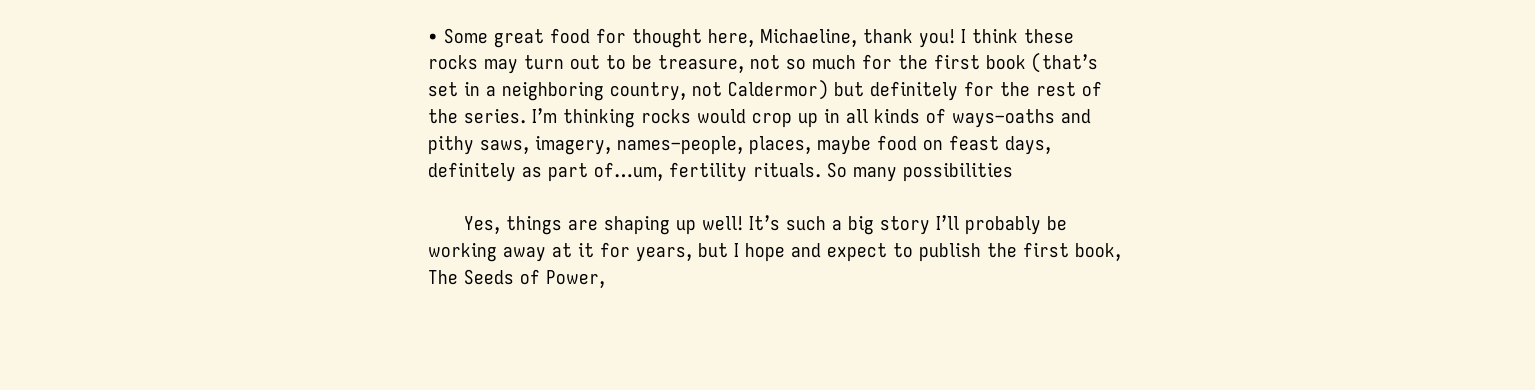• Some great food for thought here, Michaeline, thank you! I think these rocks may turn out to be treasure, not so much for the first book (that’s set in a neighboring country, not Caldermor) but definitely for the rest of the series. I’m thinking rocks would crop up in all kinds of ways–oaths and pithy saws, imagery, names–people, places, maybe food on feast days, definitely as part of…um, fertility rituals. So many possibilities

      Yes, things are shaping up well! It’s such a big story I’ll probably be working away at it for years, but I hope and expect to publish the first book, The Seeds of Power,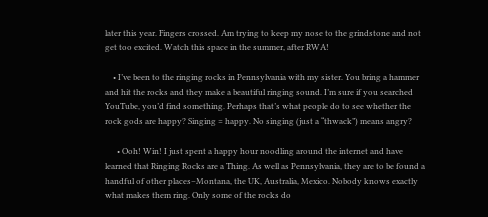later this year. Fingers crossed. Am trying to keep my nose to the grindstone and not get too excited. Watch this space in the summer, after RWA!

    • I’ve been to the ringing rocks in Pennsylvania with my sister. You bring a hammer and hit the rocks and they make a beautiful ringing sound. I’m sure if you searched YouTube, you’d find something. Perhaps that’s what people do to see whether the rock gods are happy? Singing = happy. No singing (just a “thwack”) means angry?

      • Ooh! Win! I just spent a happy hour noodling around the internet and have learned that Ringing Rocks are a Thing. As well as Pennsylvania, they are to be found a handful of other places–Montana, the UK, Australia, Mexico. Nobody knows exactly what makes them ring. Only some of the rocks do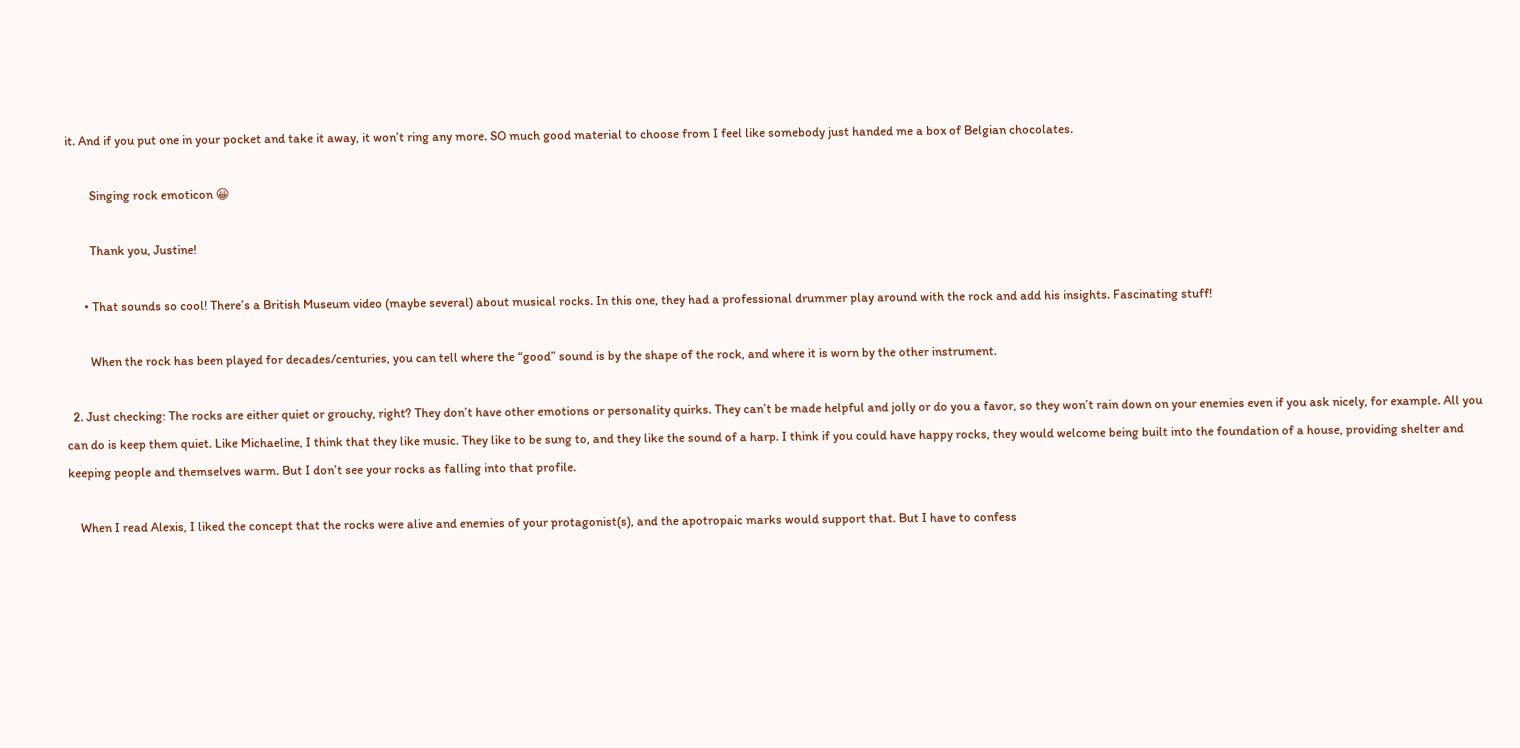it. And if you put one in your pocket and take it away, it won’t ring any more. SO much good material to choose from I feel like somebody just handed me a box of Belgian chocolates.

        Singing rock emoticon 😀

        Thank you, Justine!

      • That sounds so cool! There’s a British Museum video (maybe several) about musical rocks. In this one, they had a professional drummer play around with the rock and add his insights. Fascinating stuff!

        When the rock has been played for decades/centuries, you can tell where the “good” sound is by the shape of the rock, and where it is worn by the other instrument.

  2. Just checking: The rocks are either quiet or grouchy, right? They don’t have other emotions or personality quirks. They can’t be made helpful and jolly or do you a favor, so they won’t rain down on your enemies even if you ask nicely, for example. All you can do is keep them quiet. Like Michaeline, I think that they like music. They like to be sung to, and they like the sound of a harp. I think if you could have happy rocks, they would welcome being built into the foundation of a house, providing shelter and keeping people and themselves warm. But I don’t see your rocks as falling into that profile.

    When I read Alexis, I liked the concept that the rocks were alive and enemies of your protagonist(s), and the apotropaic marks would support that. But I have to confess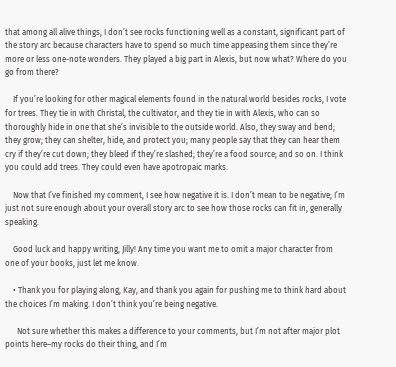that among all alive things, I don’t see rocks functioning well as a constant, significant part of the story arc because characters have to spend so much time appeasing them since they’re more or less one-note wonders. They played a big part in Alexis, but now what? Where do you go from there?

    If you’re looking for other magical elements found in the natural world besides rocks, I vote for trees. They tie in with Christal, the cultivator, and they tie in with Alexis, who can so thoroughly hide in one that she’s invisible to the outside world. Also, they sway and bend; they grow; they can shelter, hide, and protect you; many people say that they can hear them cry if they’re cut down; they bleed if they’re slashed; they’re a food source; and so on. I think you could add trees. They could even have apotropaic marks.

    Now that I’ve finished my comment, I see how negative it is. I don’t mean to be negative; I’m just not sure enough about your overall story arc to see how those rocks can fit in, generally speaking.

    Good luck and happy writing, Jilly! Any time you want me to omit a major character from one of your books, just let me know.

    • Thank you for playing along, Kay, and thank you again for pushing me to think hard about the choices I’m making. I don’t think you’re being negative.

      Not sure whether this makes a difference to your comments, but I’m not after major plot points here–my rocks do their thing, and I’m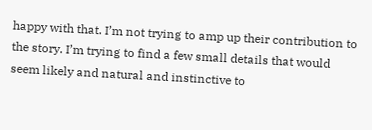happy with that. I’m not trying to amp up their contribution to the story. I’m trying to find a few small details that would seem likely and natural and instinctive to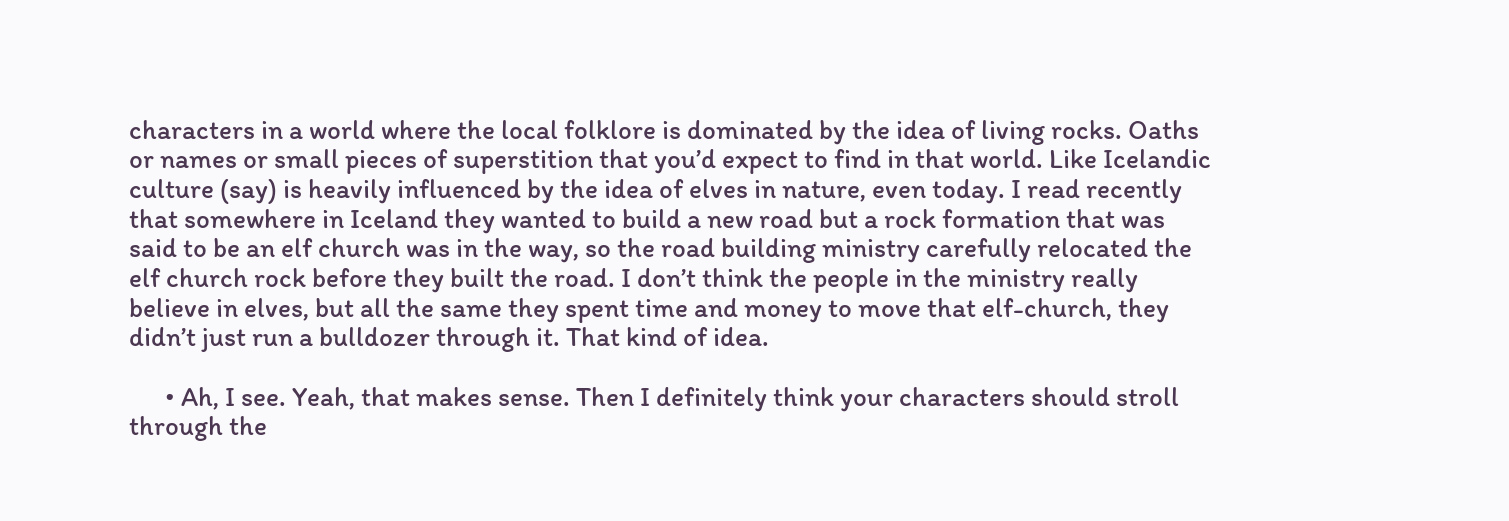characters in a world where the local folklore is dominated by the idea of living rocks. Oaths or names or small pieces of superstition that you’d expect to find in that world. Like Icelandic culture (say) is heavily influenced by the idea of elves in nature, even today. I read recently that somewhere in Iceland they wanted to build a new road but a rock formation that was said to be an elf church was in the way, so the road building ministry carefully relocated the elf church rock before they built the road. I don’t think the people in the ministry really believe in elves, but all the same they spent time and money to move that elf-church, they didn’t just run a bulldozer through it. That kind of idea.

      • Ah, I see. Yeah, that makes sense. Then I definitely think your characters should stroll through the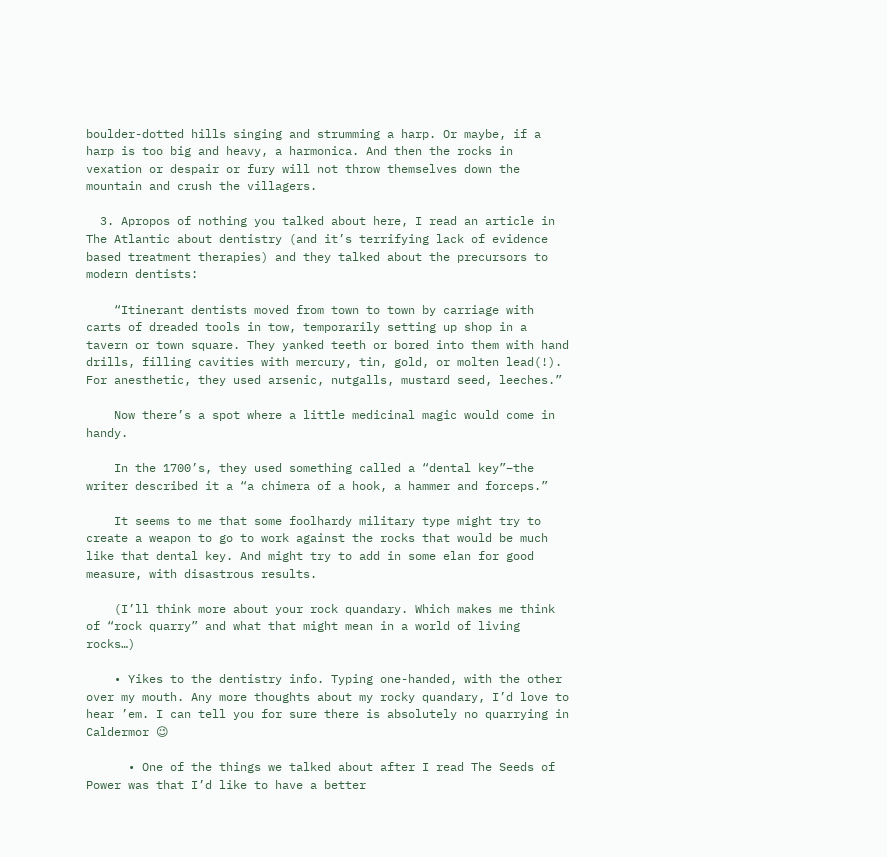boulder-dotted hills singing and strumming a harp. Or maybe, if a harp is too big and heavy, a harmonica. And then the rocks in vexation or despair or fury will not throw themselves down the mountain and crush the villagers.

  3. Apropos of nothing you talked about here, I read an article in The Atlantic about dentistry (and it’s terrifying lack of evidence based treatment therapies) and they talked about the precursors to modern dentists:

    “Itinerant dentists moved from town to town by carriage with carts of dreaded tools in tow, temporarily setting up shop in a tavern or town square. They yanked teeth or bored into them with hand drills, filling cavities with mercury, tin, gold, or molten lead(!). For anesthetic, they used arsenic, nutgalls, mustard seed, leeches.”

    Now there’s a spot where a little medicinal magic would come in handy.

    In the 1700’s, they used something called a “dental key”–the writer described it a “a chimera of a hook, a hammer and forceps.”

    It seems to me that some foolhardy military type might try to create a weapon to go to work against the rocks that would be much like that dental key. And might try to add in some elan for good measure, with disastrous results.

    (I’ll think more about your rock quandary. Which makes me think of “rock quarry” and what that might mean in a world of living rocks…)

    • Yikes to the dentistry info. Typing one-handed, with the other over my mouth. Any more thoughts about my rocky quandary, I’d love to hear ’em. I can tell you for sure there is absolutely no quarrying in Caldermor 😉

      • One of the things we talked about after I read The Seeds of Power was that I’d like to have a better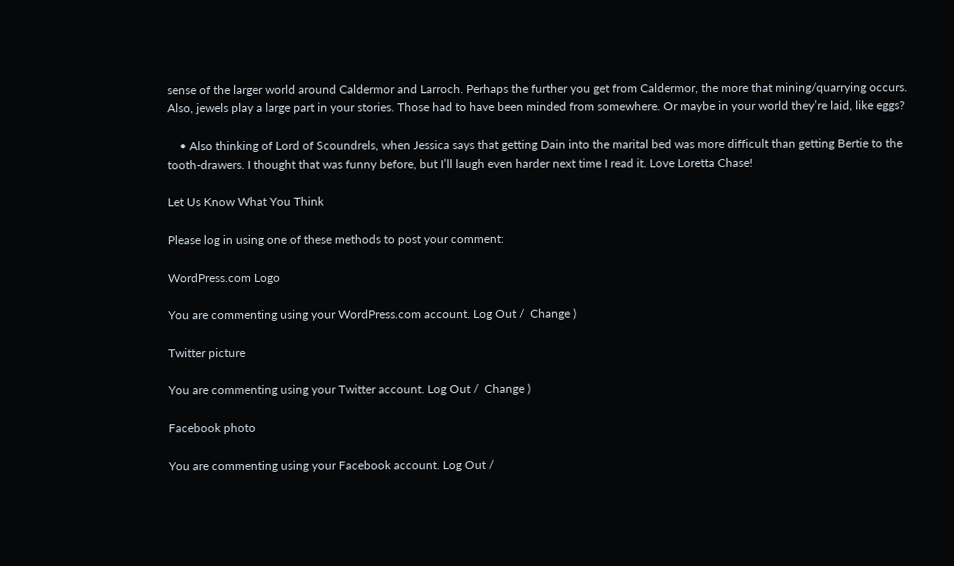sense of the larger world around Caldermor and Larroch. Perhaps the further you get from Caldermor, the more that mining/quarrying occurs. Also, jewels play a large part in your stories. Those had to have been minded from somewhere. Or maybe in your world they’re laid, like eggs?

    • Also thinking of Lord of Scoundrels, when Jessica says that getting Dain into the marital bed was more difficult than getting Bertie to the tooth-drawers. I thought that was funny before, but I’ll laugh even harder next time I read it. Love Loretta Chase!

Let Us Know What You Think

Please log in using one of these methods to post your comment:

WordPress.com Logo

You are commenting using your WordPress.com account. Log Out /  Change )

Twitter picture

You are commenting using your Twitter account. Log Out /  Change )

Facebook photo

You are commenting using your Facebook account. Log Out /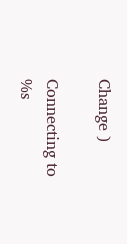Change )

Connecting to %s